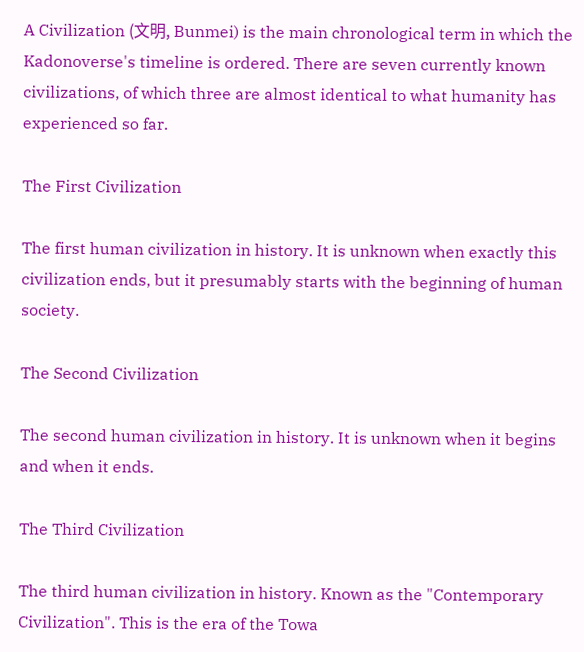A Civilization (文明, Bunmei) is the main chronological term in which the Kadonoverse's timeline is ordered. There are seven currently known civilizations, of which three are almost identical to what humanity has experienced so far.

The First Civilization

The first human civilization in history. It is unknown when exactly this civilization ends, but it presumably starts with the beginning of human society.

The Second Civilization

The second human civilization in history. It is unknown when it begins and when it ends.

The Third Civilization

The third human civilization in history. Known as the "Contemporary Civilization". This is the era of the Towa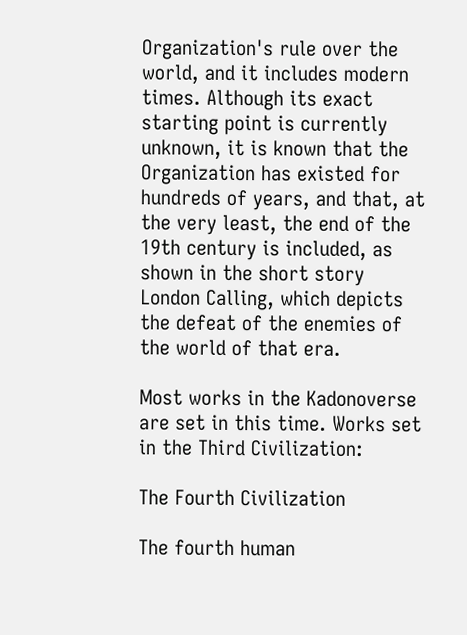Organization's rule over the world, and it includes modern times. Although its exact starting point is currently unknown, it is known that the Organization has existed for hundreds of years, and that, at the very least, the end of the 19th century is included, as shown in the short story London Calling, which depicts the defeat of the enemies of the world of that era.

Most works in the Kadonoverse are set in this time. Works set in the Third Civilization:

The Fourth Civilization

The fourth human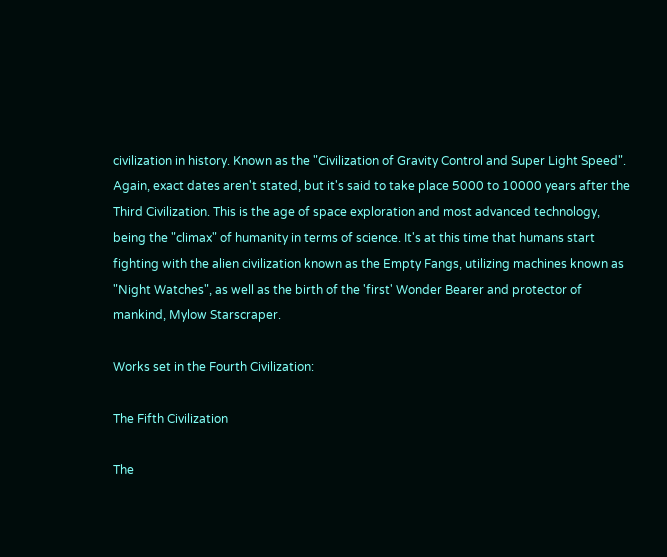civilization in history. Known as the "Civilization of Gravity Control and Super Light Speed". Again, exact dates aren't stated, but it's said to take place 5000 to 10000 years after the Third Civilization. This is the age of space exploration and most advanced technology, being the "climax" of humanity in terms of science. It's at this time that humans start fighting with the alien civilization known as the Empty Fangs, utilizing machines known as "Night Watches", as well as the birth of the 'first' Wonder Bearer and protector of mankind, Mylow Starscraper.

Works set in the Fourth Civilization:

The Fifth Civilization

The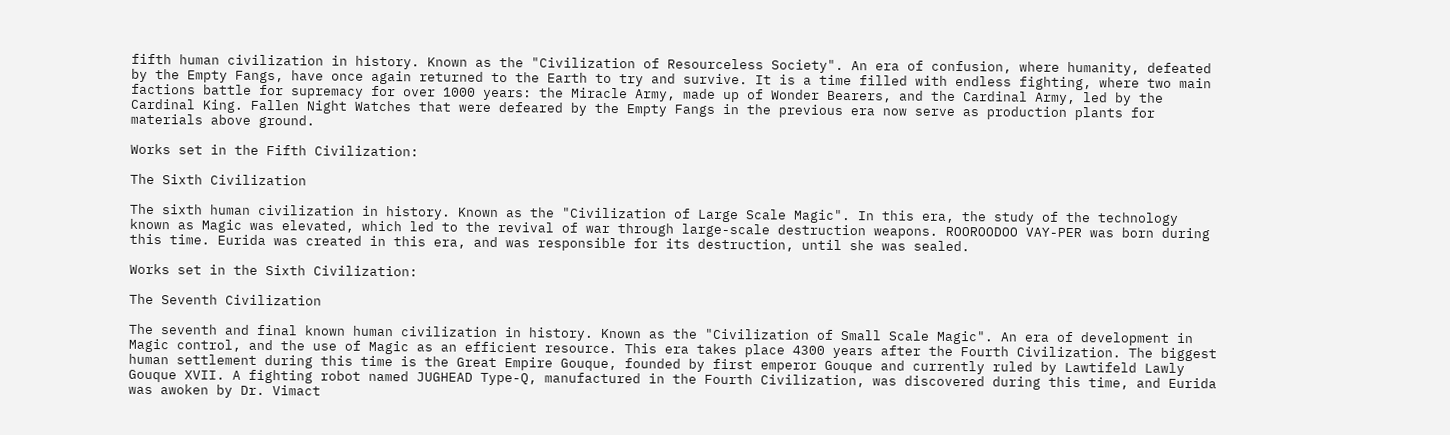fifth human civilization in history. Known as the "Civilization of Resourceless Society". An era of confusion, where humanity, defeated by the Empty Fangs, have once again returned to the Earth to try and survive. It is a time filled with endless fighting, where two main factions battle for supremacy for over 1000 years: the Miracle Army, made up of Wonder Bearers, and the Cardinal Army, led by the Cardinal King. Fallen Night Watches that were defeared by the Empty Fangs in the previous era now serve as production plants for materials above ground.

Works set in the Fifth Civilization:

The Sixth Civilization

The sixth human civilization in history. Known as the "Civilization of Large Scale Magic". In this era, the study of the technology known as Magic was elevated, which led to the revival of war through large-scale destruction weapons. ROOROODOO VAY-PER was born during this time. Eurida was created in this era, and was responsible for its destruction, until she was sealed.

Works set in the Sixth Civilization:

The Seventh Civilization

The seventh and final known human civilization in history. Known as the "Civilization of Small Scale Magic". An era of development in Magic control, and the use of Magic as an efficient resource. This era takes place 4300 years after the Fourth Civilization. The biggest human settlement during this time is the Great Empire Gouque, founded by first emperor Gouque and currently ruled by Lawtifeld Lawly Gouque XVII. A fighting robot named JUGHEAD Type-Q, manufactured in the Fourth Civilization, was discovered during this time, and Eurida was awoken by Dr. Vimact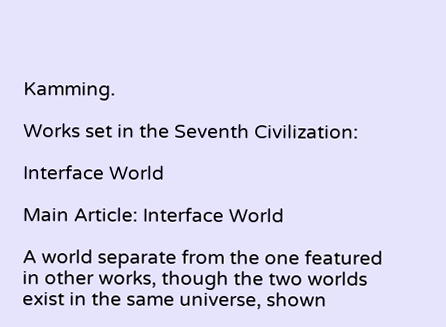Kamming.

Works set in the Seventh Civilization:

Interface World

Main Article: Interface World

A world separate from the one featured in other works, though the two worlds exist in the same universe, shown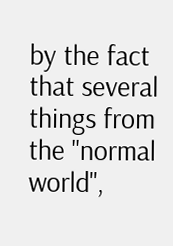by the fact that several things from the "normal world",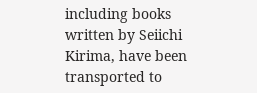including books written by Seiichi Kirima, have been transported to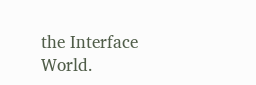the Interface World.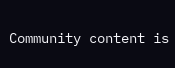Community content is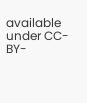available under CC-BY-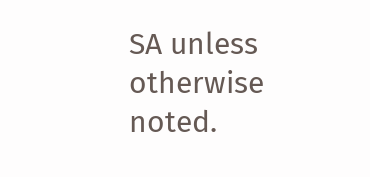SA unless otherwise noted.